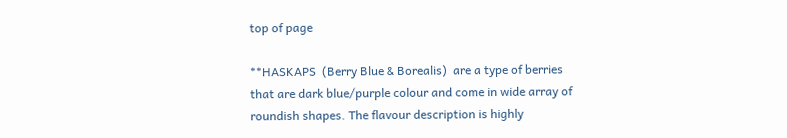top of page

**HASKAPS  (Berry Blue & Borealis)  are a type of berries that are dark blue/purple colour and come in wide array of  roundish shapes. The flavour description is highly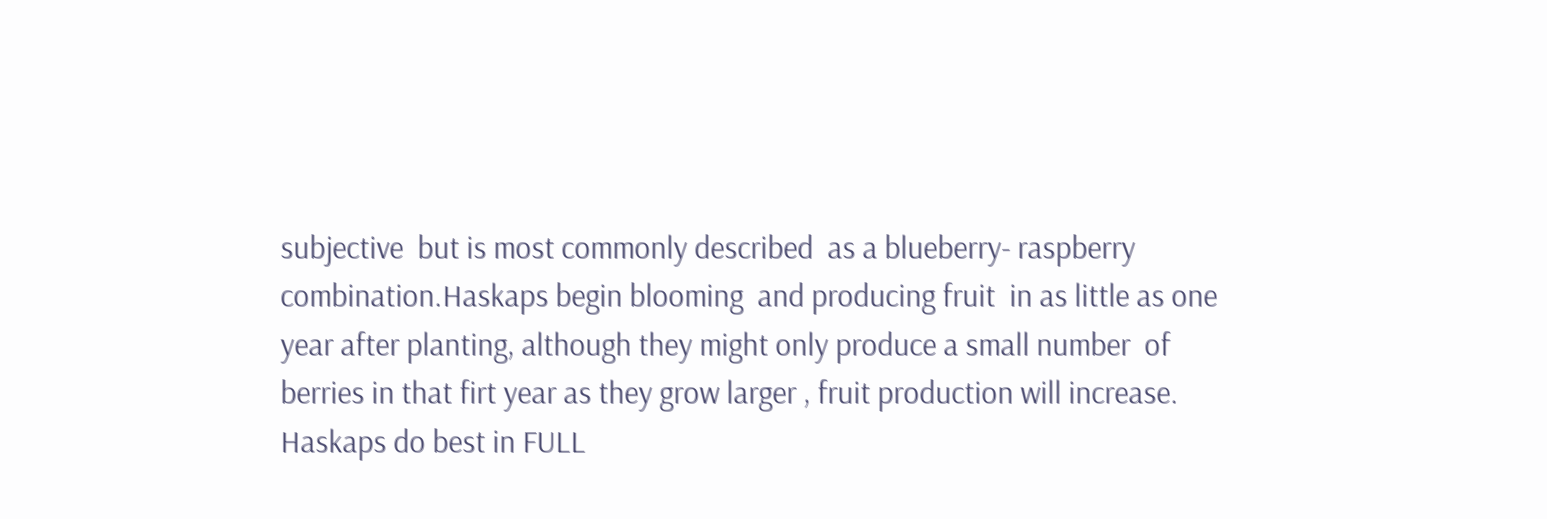subjective  but is most commonly described  as a blueberry- raspberry combination.Haskaps begin blooming  and producing fruit  in as little as one year after planting, although they might only produce a small number  of berries in that firt year as they grow larger , fruit production will increase. Haskaps do best in FULL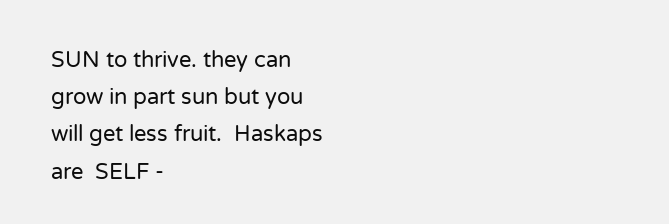SUN to thrive. they can grow in part sun but you will get less fruit.  Haskaps are  SELF -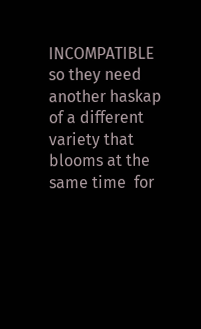INCOMPATIBLE so they need another haskap of a different variety that blooms at the same time  for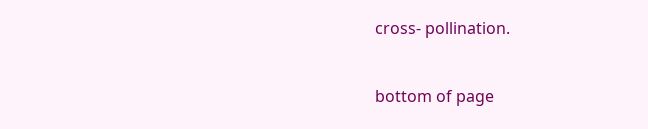cross- pollination.


bottom of page